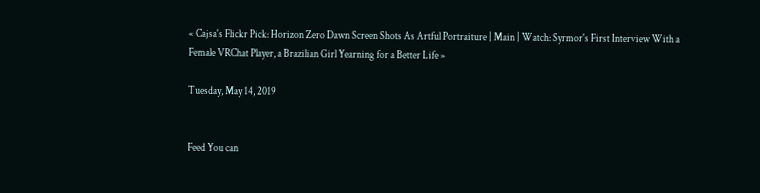« Cajsa's Flickr Pick: Horizon Zero Dawn Screen Shots As Artful Portraiture | Main | Watch: Syrmor's First Interview With a Female VRChat Player, a Brazilian Girl Yearning for a Better Life »

Tuesday, May 14, 2019


Feed You can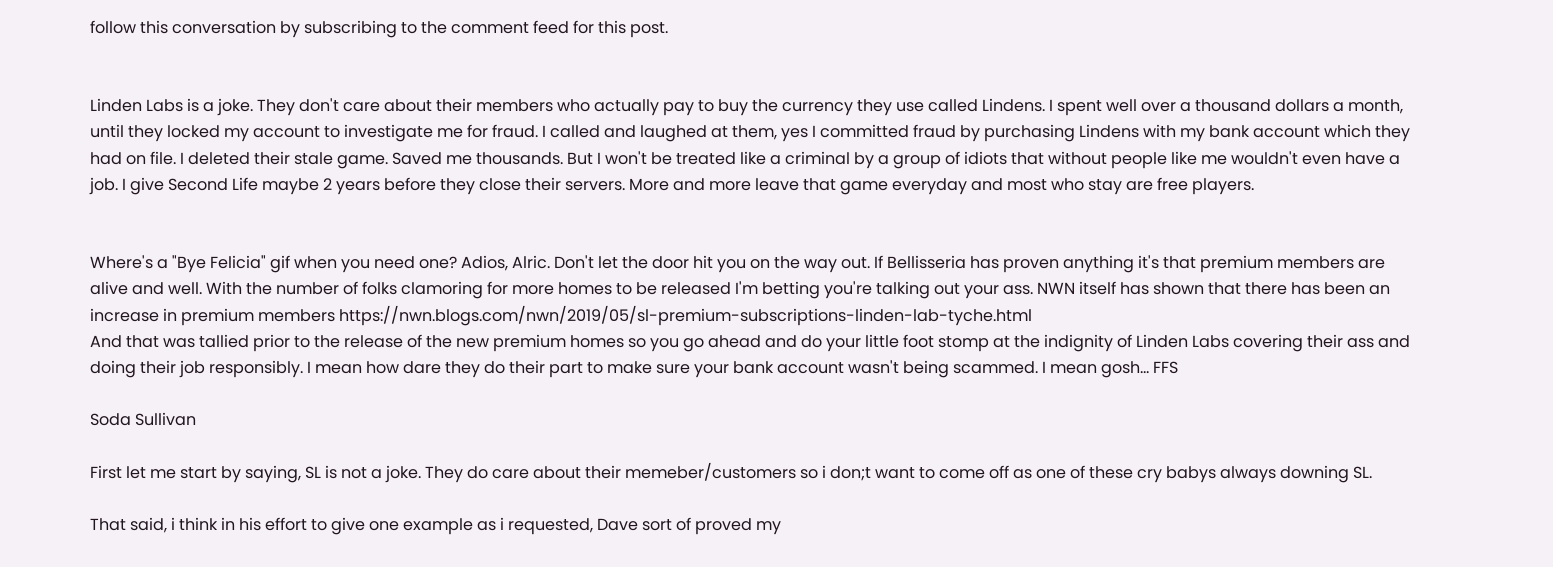follow this conversation by subscribing to the comment feed for this post.


Linden Labs is a joke. They don't care about their members who actually pay to buy the currency they use called Lindens. I spent well over a thousand dollars a month, until they locked my account to investigate me for fraud. I called and laughed at them, yes I committed fraud by purchasing Lindens with my bank account which they had on file. I deleted their stale game. Saved me thousands. But I won't be treated like a criminal by a group of idiots that without people like me wouldn't even have a job. I give Second Life maybe 2 years before they close their servers. More and more leave that game everyday and most who stay are free players.


Where's a "Bye Felicia" gif when you need one? Adios, Alric. Don't let the door hit you on the way out. If Bellisseria has proven anything it's that premium members are alive and well. With the number of folks clamoring for more homes to be released I'm betting you're talking out your ass. NWN itself has shown that there has been an increase in premium members https://nwn.blogs.com/nwn/2019/05/sl-premium-subscriptions-linden-lab-tyche.html
And that was tallied prior to the release of the new premium homes so you go ahead and do your little foot stomp at the indignity of Linden Labs covering their ass and doing their job responsibly. I mean how dare they do their part to make sure your bank account wasn't being scammed. I mean gosh... FFS

Soda Sullivan

First let me start by saying, SL is not a joke. They do care about their memeber/customers so i don;t want to come off as one of these cry babys always downing SL.

That said, i think in his effort to give one example as i requested, Dave sort of proved my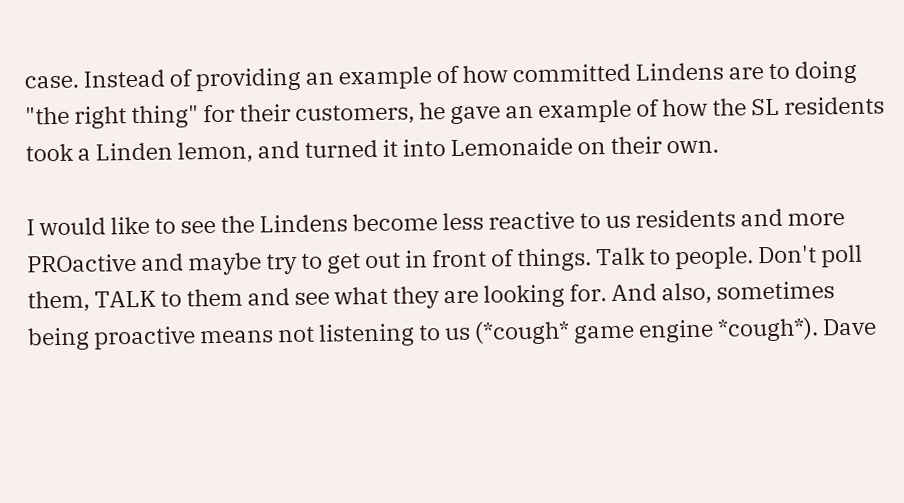case. Instead of providing an example of how committed Lindens are to doing "the right thing" for their customers, he gave an example of how the SL residents took a Linden lemon, and turned it into Lemonaide on their own.

I would like to see the Lindens become less reactive to us residents and more PROactive and maybe try to get out in front of things. Talk to people. Don't poll them, TALK to them and see what they are looking for. And also, sometimes being proactive means not listening to us (*cough* game engine *cough*). Dave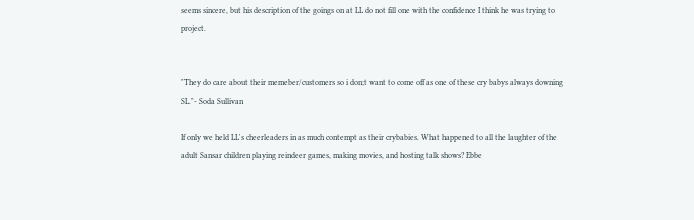seems sincere, but his description of the goings on at LL do not fill one with the confidence I think he was trying to project.


"They do care about their memeber/customers so i don;t want to come off as one of these cry babys always downing SL."- Soda Sullivan

If only we held LL's cheerleaders in as much contempt as their crybabies. What happened to all the laughter of the adult Sansar children playing reindeer games, making movies, and hosting talk shows? Ebbe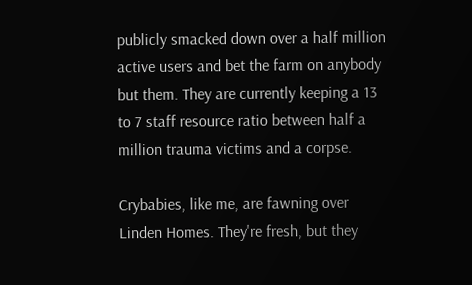publicly smacked down over a half million active users and bet the farm on anybody but them. They are currently keeping a 13 to 7 staff resource ratio between half a million trauma victims and a corpse.

Crybabies, like me, are fawning over Linden Homes. They're fresh, but they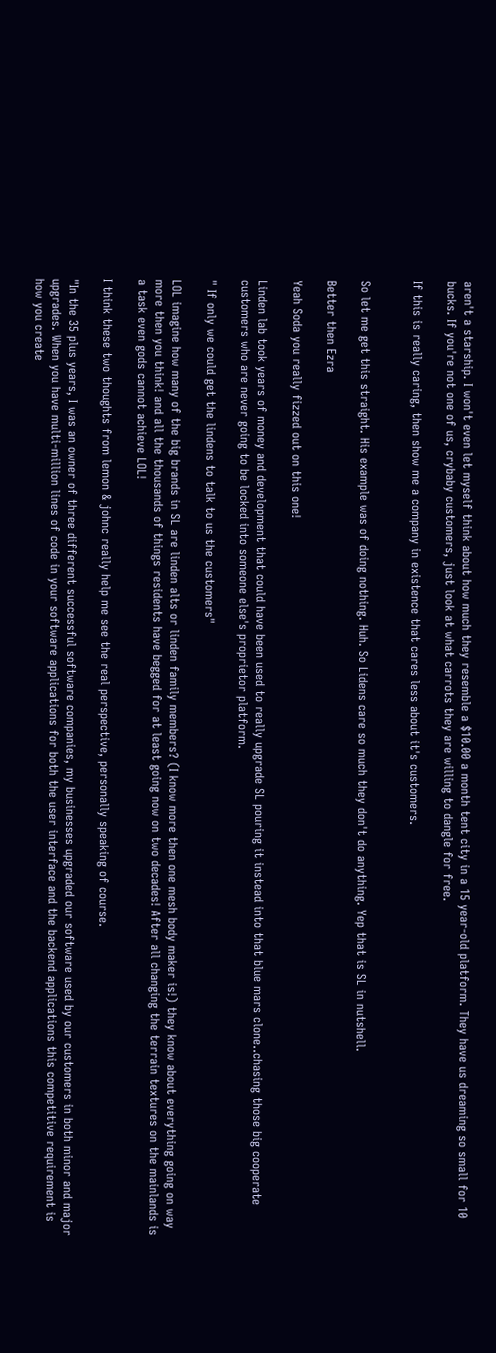aren't a starship. I won't even let myself think about how much they resemble a $10.00 a month tent city in a 15 year-old platform. They have us dreaming so small for 10 bucks. If you're not one of us, crybaby customers, just look at what carrots they are willing to dangle for free.

If this is really caring, then show me a company in existence that cares less about it's customers.


So let me get this straight. His example was of doing nothing. Huh. So Lidens care so much they don't do anything. Yep that is SL in nutshell.

Better then Ezra

Yeah Soda you really fizzed out on this one!

Linden lab took years of money and development that could have been used to really upgrade SL pouring it instead into that blue mars clone..chasing those big cooperate customers who are never going to be locked into someone else's proprietor platform.

" If only we could get the lindens to talk to us the customers"

LOL imagine how many of the big brands in SL are linden alts or linden family members? (I know more then one mesh body maker is!) they know about everything going on way more then you think! and all the thousands of things residents have begged for at least going now on two decades! After all changing the terrain textures on the mainlands is a task even gods cannot achieve LOL!

I think these two thoughts from lemon & johnc really help me see the real perspective, personally speaking of course.

"In the 35 plus years, I was an owner of three different successful software companies, my businesses upgraded our software used by our customers in both minor and major upgrades. When you have multi-million lines of code in your software applications for both the user interface and the backend applications this competitive requirement is how you create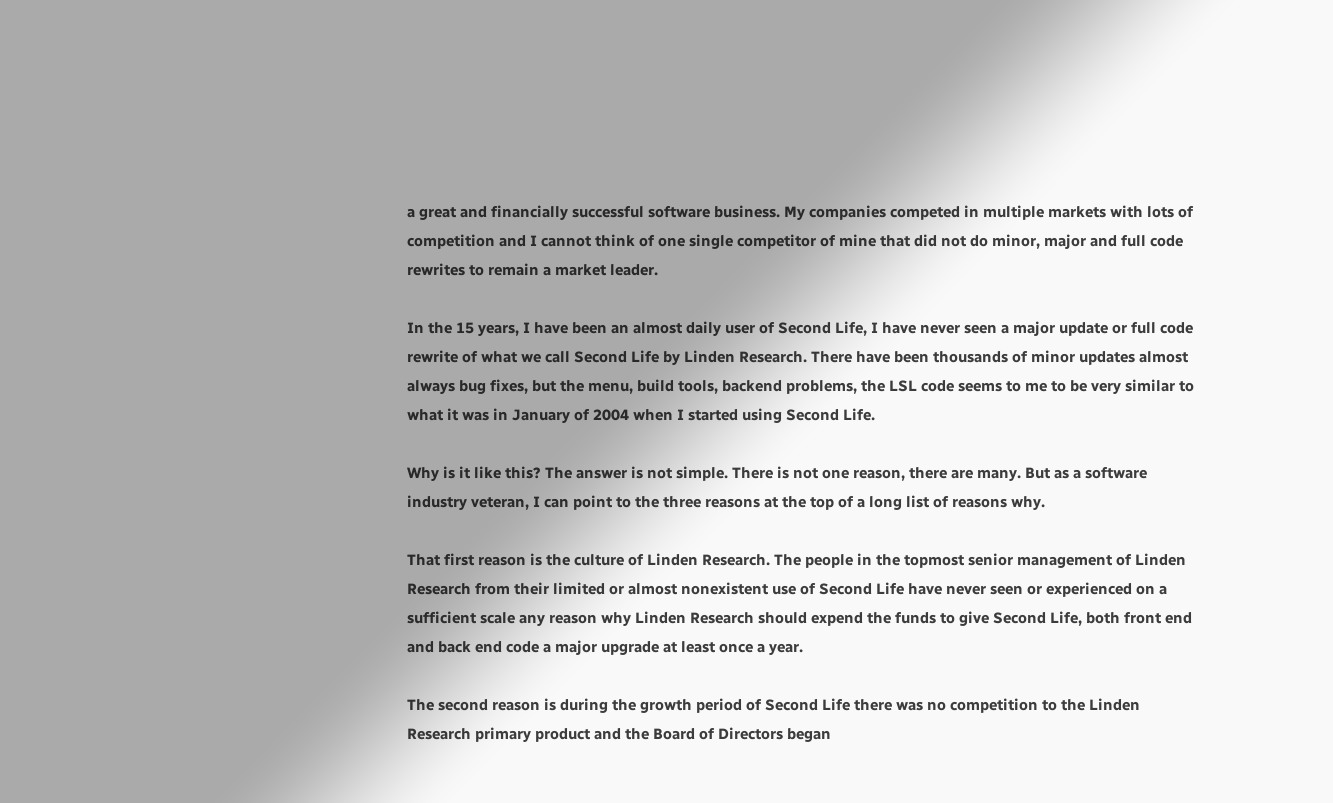a great and financially successful software business. My companies competed in multiple markets with lots of competition and I cannot think of one single competitor of mine that did not do minor, major and full code rewrites to remain a market leader.

In the 15 years, I have been an almost daily user of Second Life, I have never seen a major update or full code rewrite of what we call Second Life by Linden Research. There have been thousands of minor updates almost always bug fixes, but the menu, build tools, backend problems, the LSL code seems to me to be very similar to what it was in January of 2004 when I started using Second Life.

Why is it like this? The answer is not simple. There is not one reason, there are many. But as a software industry veteran, I can point to the three reasons at the top of a long list of reasons why.

That first reason is the culture of Linden Research. The people in the topmost senior management of Linden Research from their limited or almost nonexistent use of Second Life have never seen or experienced on a sufficient scale any reason why Linden Research should expend the funds to give Second Life, both front end and back end code a major upgrade at least once a year.

The second reason is during the growth period of Second Life there was no competition to the Linden Research primary product and the Board of Directors began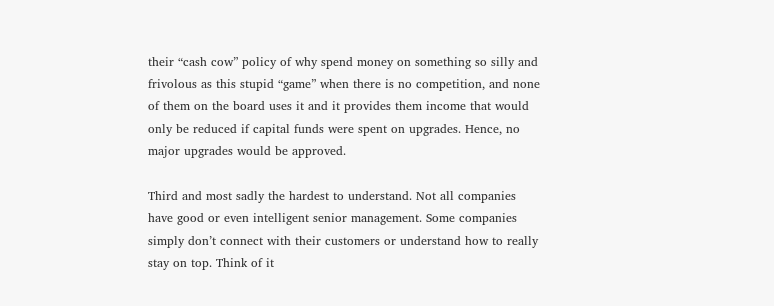their “cash cow” policy of why spend money on something so silly and frivolous as this stupid “game” when there is no competition, and none of them on the board uses it and it provides them income that would only be reduced if capital funds were spent on upgrades. Hence, no major upgrades would be approved.

Third and most sadly the hardest to understand. Not all companies have good or even intelligent senior management. Some companies simply don’t connect with their customers or understand how to really stay on top. Think of it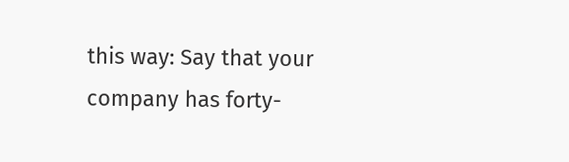this way: Say that your company has forty-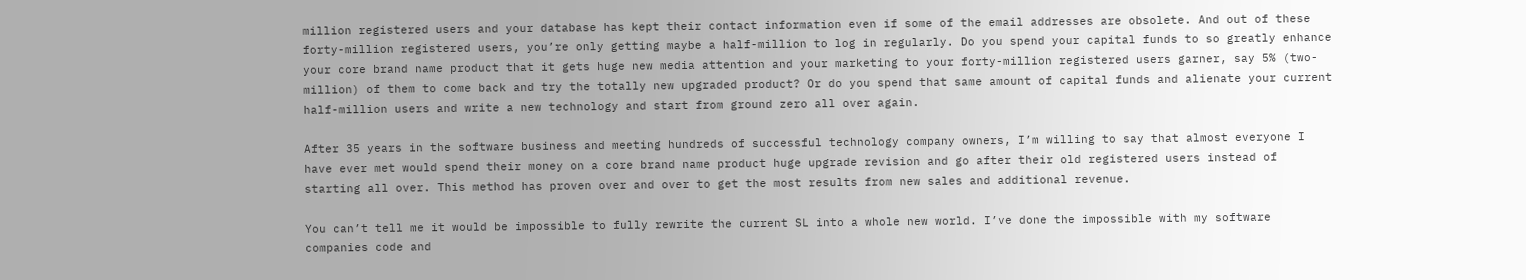million registered users and your database has kept their contact information even if some of the email addresses are obsolete. And out of these forty-million registered users, you’re only getting maybe a half-million to log in regularly. Do you spend your capital funds to so greatly enhance your core brand name product that it gets huge new media attention and your marketing to your forty-million registered users garner, say 5% (two-million) of them to come back and try the totally new upgraded product? Or do you spend that same amount of capital funds and alienate your current half-million users and write a new technology and start from ground zero all over again.

After 35 years in the software business and meeting hundreds of successful technology company owners, I’m willing to say that almost everyone I have ever met would spend their money on a core brand name product huge upgrade revision and go after their old registered users instead of starting all over. This method has proven over and over to get the most results from new sales and additional revenue.

You can’t tell me it would be impossible to fully rewrite the current SL into a whole new world. I’ve done the impossible with my software companies code and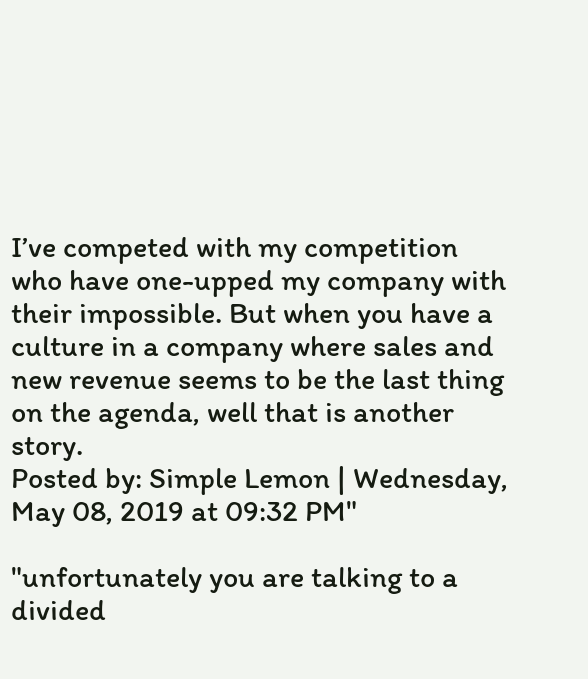I’ve competed with my competition who have one-upped my company with their impossible. But when you have a culture in a company where sales and new revenue seems to be the last thing on the agenda, well that is another story.
Posted by: Simple Lemon | Wednesday, May 08, 2019 at 09:32 PM"

"unfortunately you are talking to a divided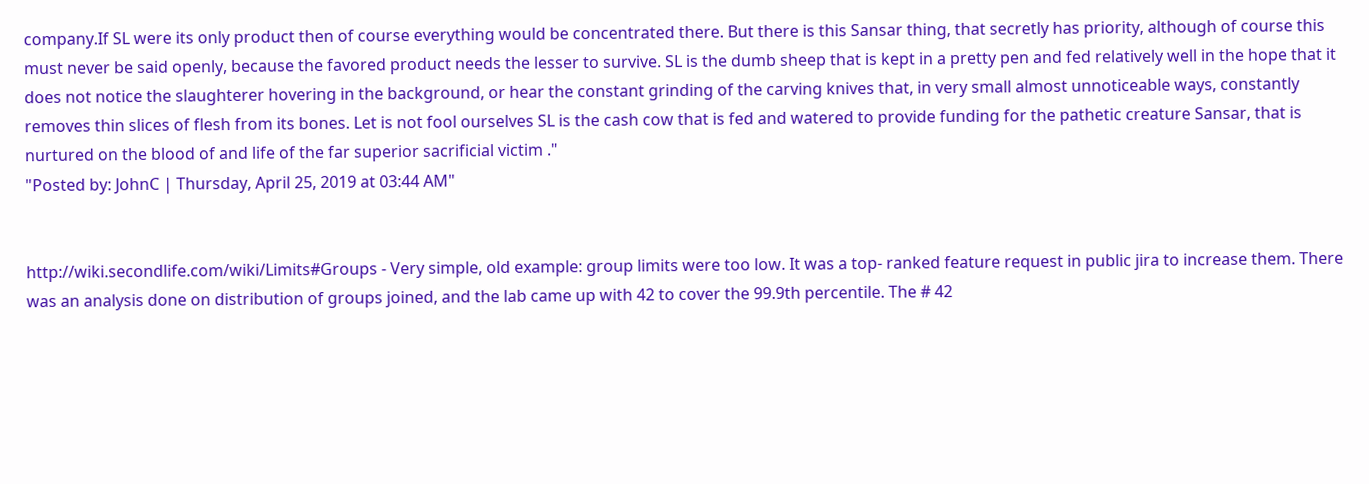company.If SL were its only product then of course everything would be concentrated there. But there is this Sansar thing, that secretly has priority, although of course this must never be said openly, because the favored product needs the lesser to survive. SL is the dumb sheep that is kept in a pretty pen and fed relatively well in the hope that it does not notice the slaughterer hovering in the background, or hear the constant grinding of the carving knives that, in very small almost unnoticeable ways, constantly removes thin slices of flesh from its bones. Let is not fool ourselves SL is the cash cow that is fed and watered to provide funding for the pathetic creature Sansar, that is nurtured on the blood of and life of the far superior sacrificial victim ."
"Posted by: JohnC | Thursday, April 25, 2019 at 03:44 AM"


http://wiki.secondlife.com/wiki/Limits#Groups - Very simple, old example: group limits were too low. It was a top- ranked feature request in public jira to increase them. There was an analysis done on distribution of groups joined, and the lab came up with 42 to cover the 99.9th percentile. The # 42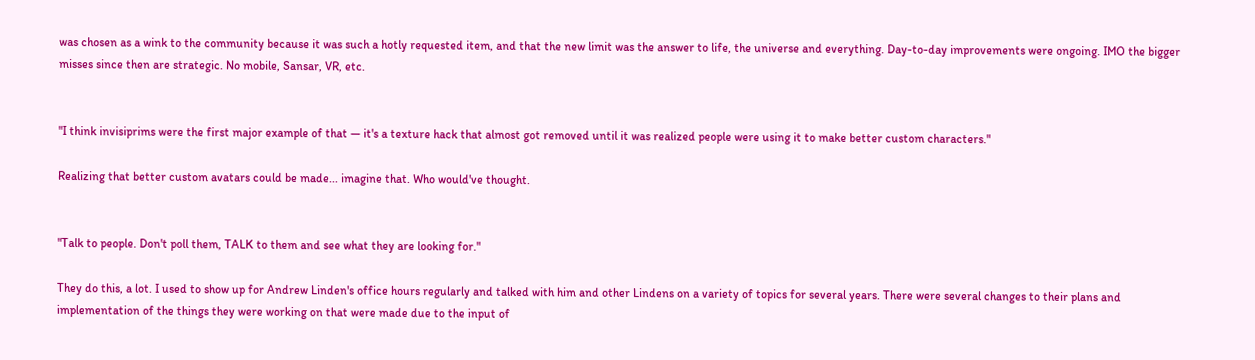was chosen as a wink to the community because it was such a hotly requested item, and that the new limit was the answer to life, the universe and everything. Day-to-day improvements were ongoing. IMO the bigger misses since then are strategic. No mobile, Sansar, VR, etc.


"I think invisiprims were the first major example of that — it's a texture hack that almost got removed until it was realized people were using it to make better custom characters."

Realizing that better custom avatars could be made... imagine that. Who would've thought.


"Talk to people. Don't poll them, TALK to them and see what they are looking for."

They do this, a lot. I used to show up for Andrew Linden's office hours regularly and talked with him and other Lindens on a variety of topics for several years. There were several changes to their plans and implementation of the things they were working on that were made due to the input of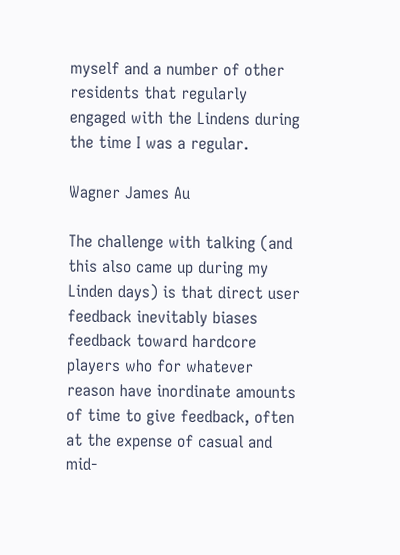myself and a number of other residents that regularly engaged with the Lindens during the time I was a regular.

Wagner James Au

The challenge with talking (and this also came up during my Linden days) is that direct user feedback inevitably biases feedback toward hardcore players who for whatever reason have inordinate amounts of time to give feedback, often at the expense of casual and mid-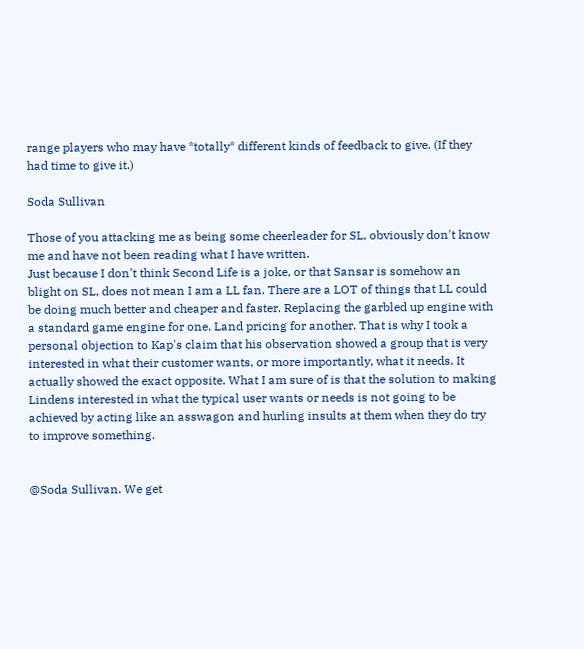range players who may have *totally* different kinds of feedback to give. (If they had time to give it.)

Soda Sullivan

Those of you attacking me as being some cheerleader for SL, obviously don't know me and have not been reading what I have written.
Just because I don't think Second Life is a joke, or that Sansar is somehow an blight on SL, does not mean I am a LL fan. There are a LOT of things that LL could be doing much better and cheaper and faster. Replacing the garbled up engine with a standard game engine for one. Land pricing for another. That is why I took a personal objection to Kap's claim that his observation showed a group that is very interested in what their customer wants, or more importantly, what it needs. It actually showed the exact opposite. What I am sure of is that the solution to making Lindens interested in what the typical user wants or needs is not going to be achieved by acting like an asswagon and hurling insults at them when they do try to improve something.


@Soda Sullivan. We get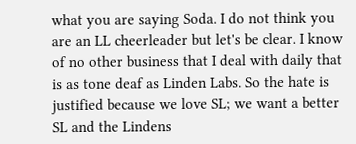what you are saying Soda. I do not think you are an LL cheerleader but let's be clear. I know of no other business that I deal with daily that is as tone deaf as Linden Labs. So the hate is justified because we love SL; we want a better SL and the Lindens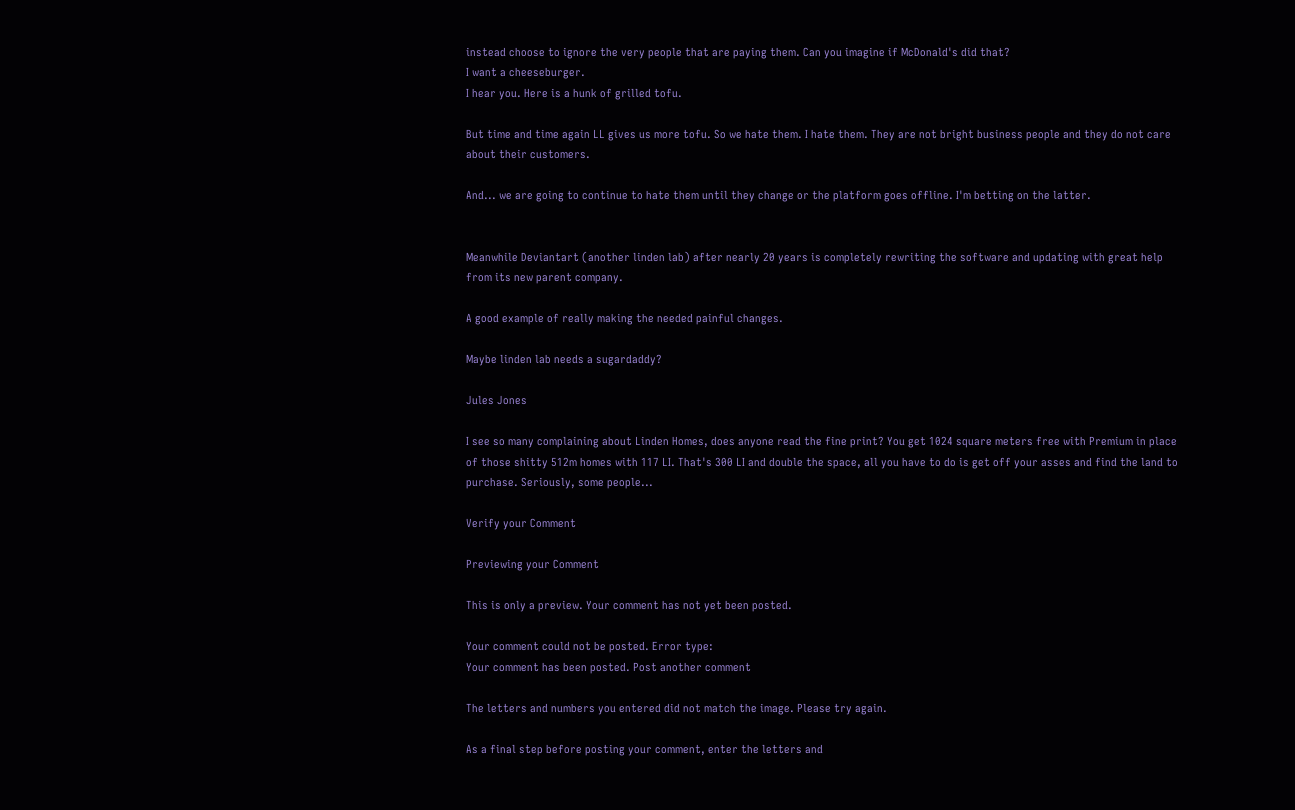instead choose to ignore the very people that are paying them. Can you imagine if McDonald's did that?
I want a cheeseburger.
I hear you. Here is a hunk of grilled tofu.

But time and time again LL gives us more tofu. So we hate them. I hate them. They are not bright business people and they do not care about their customers.

And... we are going to continue to hate them until they change or the platform goes offline. I'm betting on the latter.


Meanwhile Deviantart (another linden lab) after nearly 20 years is completely rewriting the software and updating with great help from its new parent company.

A good example of really making the needed painful changes.

Maybe linden lab needs a sugardaddy?

Jules Jones

I see so many complaining about Linden Homes, does anyone read the fine print? You get 1024 square meters free with Premium in place of those shitty 512m homes with 117 LI. That's 300 LI and double the space, all you have to do is get off your asses and find the land to purchase. Seriously, some people...

Verify your Comment

Previewing your Comment

This is only a preview. Your comment has not yet been posted.

Your comment could not be posted. Error type:
Your comment has been posted. Post another comment

The letters and numbers you entered did not match the image. Please try again.

As a final step before posting your comment, enter the letters and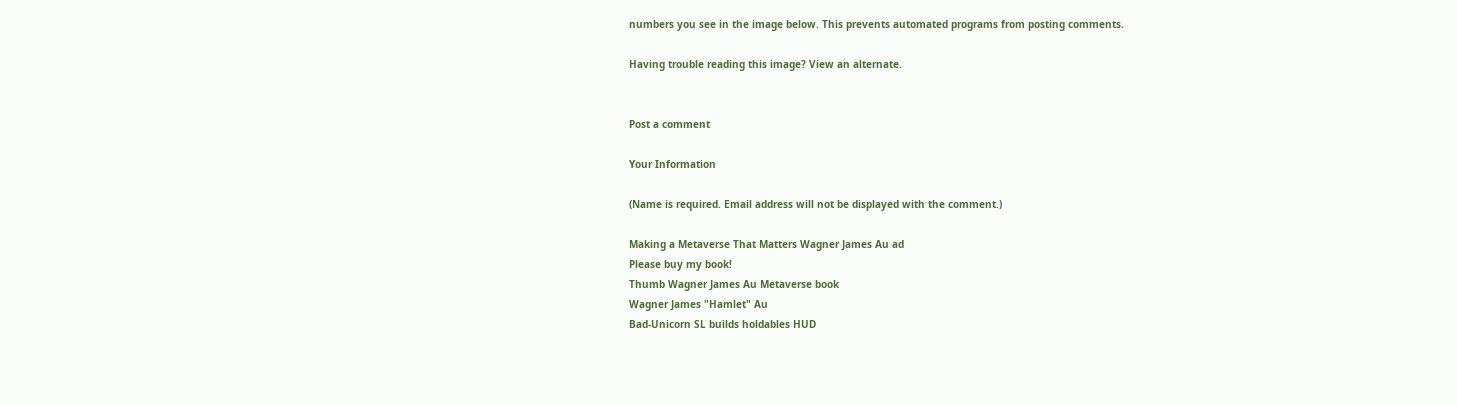numbers you see in the image below. This prevents automated programs from posting comments.

Having trouble reading this image? View an alternate.


Post a comment

Your Information

(Name is required. Email address will not be displayed with the comment.)

Making a Metaverse That Matters Wagner James Au ad
Please buy my book!
Thumb Wagner James Au Metaverse book
Wagner James "Hamlet" Au
Bad-Unicorn SL builds holdables HUD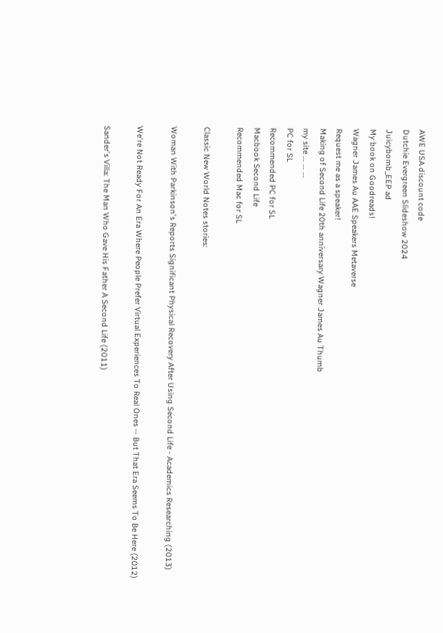AWE USA discount code
Dutchie Evergreen Slideshow 2024
Juicybomb_EEP ad
My book on Goodreads!
Wagner James Au AAE Speakers Metaverse
Request me as a speaker!
Making of Second Life 20th anniversary Wagner James Au Thumb
my site ... ... ...
PC for SL
Recommended PC for SL
Macbook Second Life
Recommended Mac for SL

Classic New World Notes stories:

Woman With Parkinson's Reports Significant Physical Recovery After Using Second Life - Academics Researching (2013)

We're Not Ready For An Era Where People Prefer Virtual Experiences To Real Ones -- But That Era Seems To Be Here (2012)

Sander's Villa: The Man Who Gave His Father A Second Life (2011)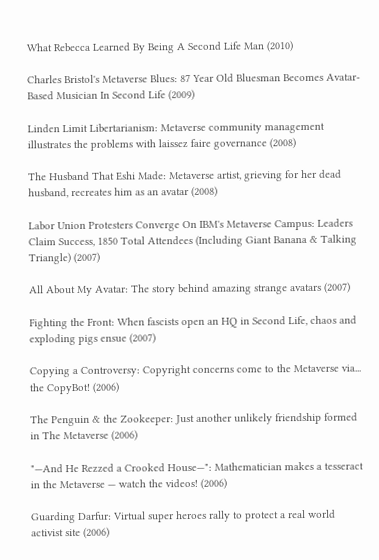What Rebecca Learned By Being A Second Life Man (2010)

Charles Bristol's Metaverse Blues: 87 Year Old Bluesman Becomes Avatar-Based Musician In Second Life (2009)

Linden Limit Libertarianism: Metaverse community management illustrates the problems with laissez faire governance (2008)

The Husband That Eshi Made: Metaverse artist, grieving for her dead husband, recreates him as an avatar (2008)

Labor Union Protesters Converge On IBM's Metaverse Campus: Leaders Claim Success, 1850 Total Attendees (Including Giant Banana & Talking Triangle) (2007)

All About My Avatar: The story behind amazing strange avatars (2007)

Fighting the Front: When fascists open an HQ in Second Life, chaos and exploding pigs ensue (2007)

Copying a Controversy: Copyright concerns come to the Metaverse via... the CopyBot! (2006)

The Penguin & the Zookeeper: Just another unlikely friendship formed in The Metaverse (2006)

"—And He Rezzed a Crooked House—": Mathematician makes a tesseract in the Metaverse — watch the videos! (2006)

Guarding Darfur: Virtual super heroes rally to protect a real world activist site (2006)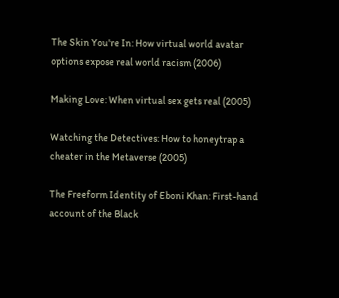The Skin You're In: How virtual world avatar options expose real world racism (2006)

Making Love: When virtual sex gets real (2005)

Watching the Detectives: How to honeytrap a cheater in the Metaverse (2005)

The Freeform Identity of Eboni Khan: First-hand account of the Black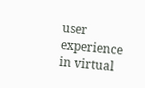user experience in virtual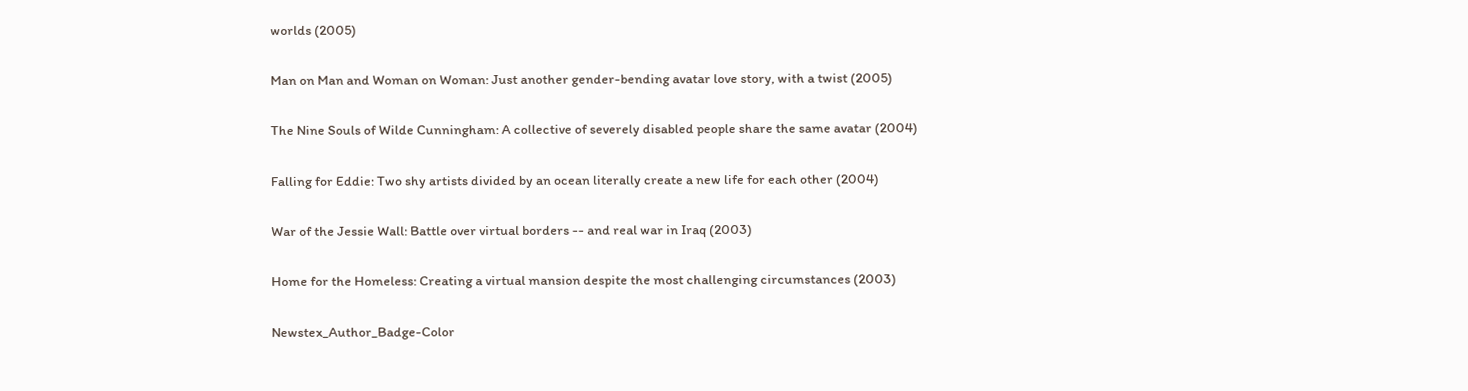worlds (2005)

Man on Man and Woman on Woman: Just another gender-bending avatar love story, with a twist (2005)

The Nine Souls of Wilde Cunningham: A collective of severely disabled people share the same avatar (2004)

Falling for Eddie: Two shy artists divided by an ocean literally create a new life for each other (2004)

War of the Jessie Wall: Battle over virtual borders -- and real war in Iraq (2003)

Home for the Homeless: Creating a virtual mansion despite the most challenging circumstances (2003)

Newstex_Author_Badge-Color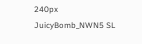240px
JuicyBomb_NWN5 SL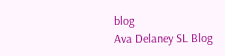blog
Ava Delaney SL Blog